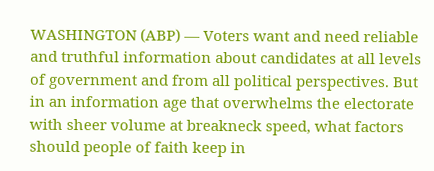WASHINGTON (ABP) — Voters want and need reliable and truthful information about candidates at all levels of government and from all political perspectives. But in an information age that overwhelms the electorate with sheer volume at breakneck speed, what factors should people of faith keep in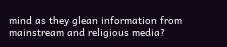mind as they glean information from mainstream and religious media?